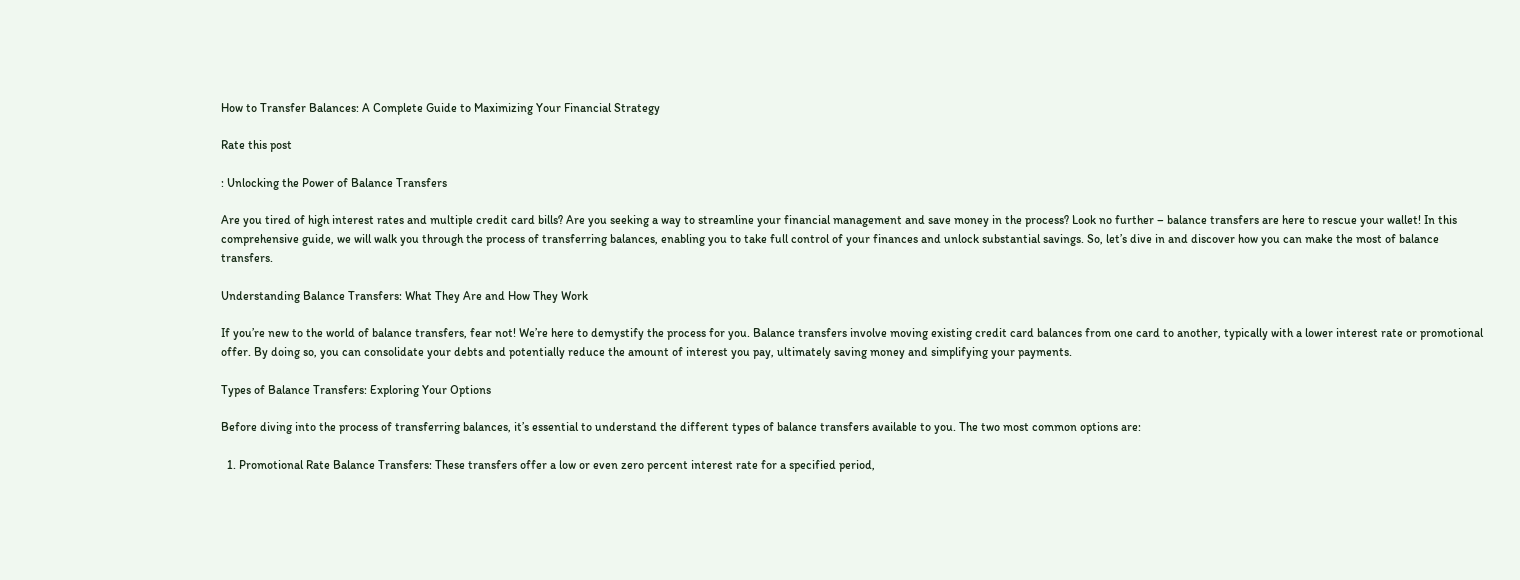How to Transfer Balances: A Complete Guide to Maximizing Your Financial Strategy

Rate this post

: Unlocking the Power of Balance Transfers

Are you tired of high interest rates and multiple credit card bills? Are you seeking a way to streamline your financial management and save money in the process? Look no further – balance transfers are here to rescue your wallet! In this comprehensive guide, we will walk you through the process of transferring balances, enabling you to take full control of your finances and unlock substantial savings. So, let’s dive in and discover how you can make the most of balance transfers.

Understanding Balance Transfers: What They Are and How They Work

If you’re new to the world of balance transfers, fear not! We’re here to demystify the process for you. Balance transfers involve moving existing credit card balances from one card to another, typically with a lower interest rate or promotional offer. By doing so, you can consolidate your debts and potentially reduce the amount of interest you pay, ultimately saving money and simplifying your payments.

Types of Balance Transfers: Exploring Your Options

Before diving into the process of transferring balances, it’s essential to understand the different types of balance transfers available to you. The two most common options are:

  1. Promotional Rate Balance Transfers: These transfers offer a low or even zero percent interest rate for a specified period,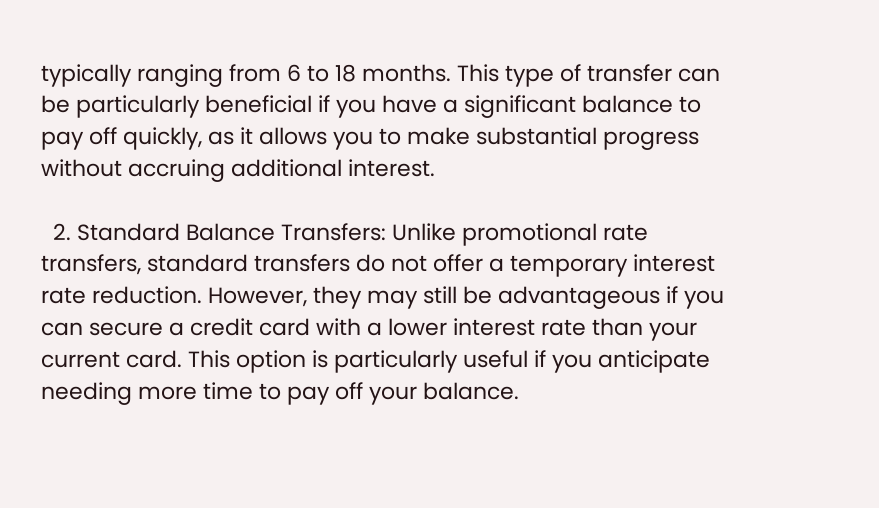typically ranging from 6 to 18 months. This type of transfer can be particularly beneficial if you have a significant balance to pay off quickly, as it allows you to make substantial progress without accruing additional interest.

  2. Standard Balance Transfers: Unlike promotional rate transfers, standard transfers do not offer a temporary interest rate reduction. However, they may still be advantageous if you can secure a credit card with a lower interest rate than your current card. This option is particularly useful if you anticipate needing more time to pay off your balance.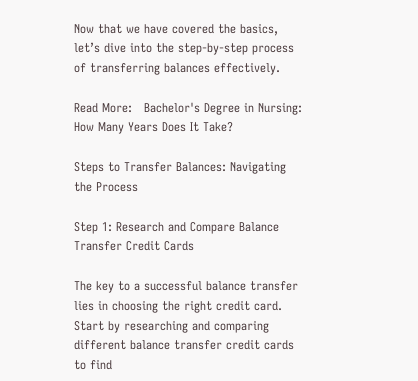Now that we have covered the basics, let’s dive into the step-by-step process of transferring balances effectively.

Read More:   Bachelor's Degree in Nursing: How Many Years Does It Take?

Steps to Transfer Balances: Navigating the Process

Step 1: Research and Compare Balance Transfer Credit Cards

The key to a successful balance transfer lies in choosing the right credit card. Start by researching and comparing different balance transfer credit cards to find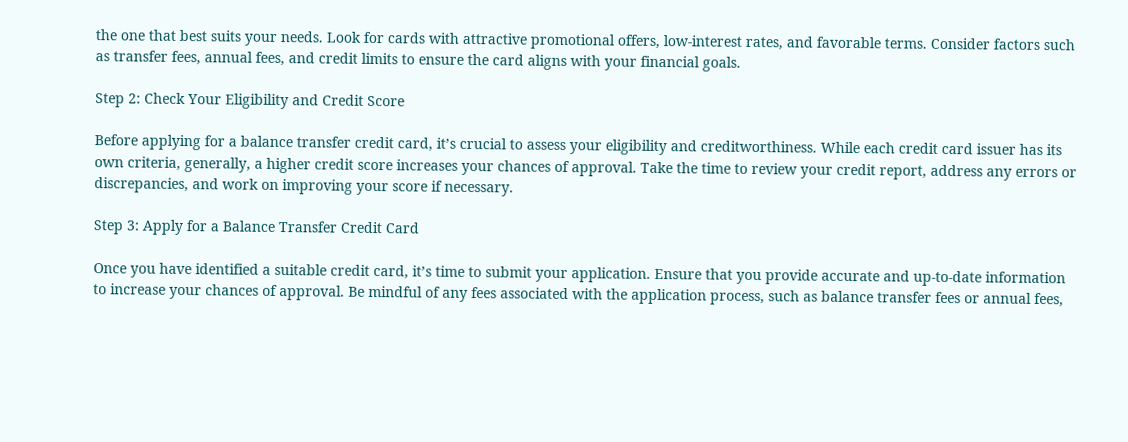the one that best suits your needs. Look for cards with attractive promotional offers, low-interest rates, and favorable terms. Consider factors such as transfer fees, annual fees, and credit limits to ensure the card aligns with your financial goals.

Step 2: Check Your Eligibility and Credit Score

Before applying for a balance transfer credit card, it’s crucial to assess your eligibility and creditworthiness. While each credit card issuer has its own criteria, generally, a higher credit score increases your chances of approval. Take the time to review your credit report, address any errors or discrepancies, and work on improving your score if necessary.

Step 3: Apply for a Balance Transfer Credit Card

Once you have identified a suitable credit card, it’s time to submit your application. Ensure that you provide accurate and up-to-date information to increase your chances of approval. Be mindful of any fees associated with the application process, such as balance transfer fees or annual fees,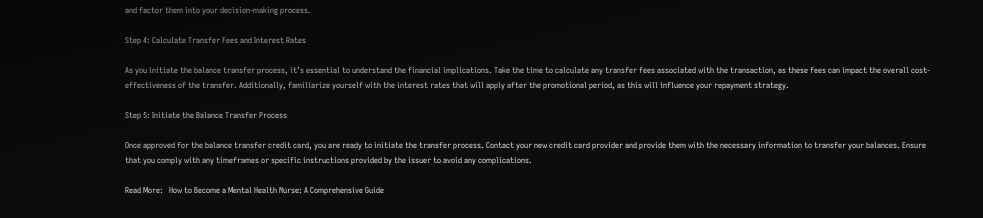and factor them into your decision-making process.

Step 4: Calculate Transfer Fees and Interest Rates

As you initiate the balance transfer process, it’s essential to understand the financial implications. Take the time to calculate any transfer fees associated with the transaction, as these fees can impact the overall cost-effectiveness of the transfer. Additionally, familiarize yourself with the interest rates that will apply after the promotional period, as this will influence your repayment strategy.

Step 5: Initiate the Balance Transfer Process

Once approved for the balance transfer credit card, you are ready to initiate the transfer process. Contact your new credit card provider and provide them with the necessary information to transfer your balances. Ensure that you comply with any timeframes or specific instructions provided by the issuer to avoid any complications.

Read More:   How to Become a Mental Health Nurse: A Comprehensive Guide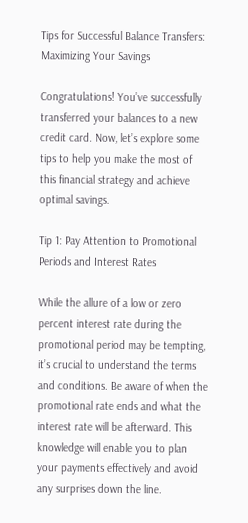Tips for Successful Balance Transfers: Maximizing Your Savings

Congratulations! You’ve successfully transferred your balances to a new credit card. Now, let’s explore some tips to help you make the most of this financial strategy and achieve optimal savings.

Tip 1: Pay Attention to Promotional Periods and Interest Rates

While the allure of a low or zero percent interest rate during the promotional period may be tempting, it’s crucial to understand the terms and conditions. Be aware of when the promotional rate ends and what the interest rate will be afterward. This knowledge will enable you to plan your payments effectively and avoid any surprises down the line.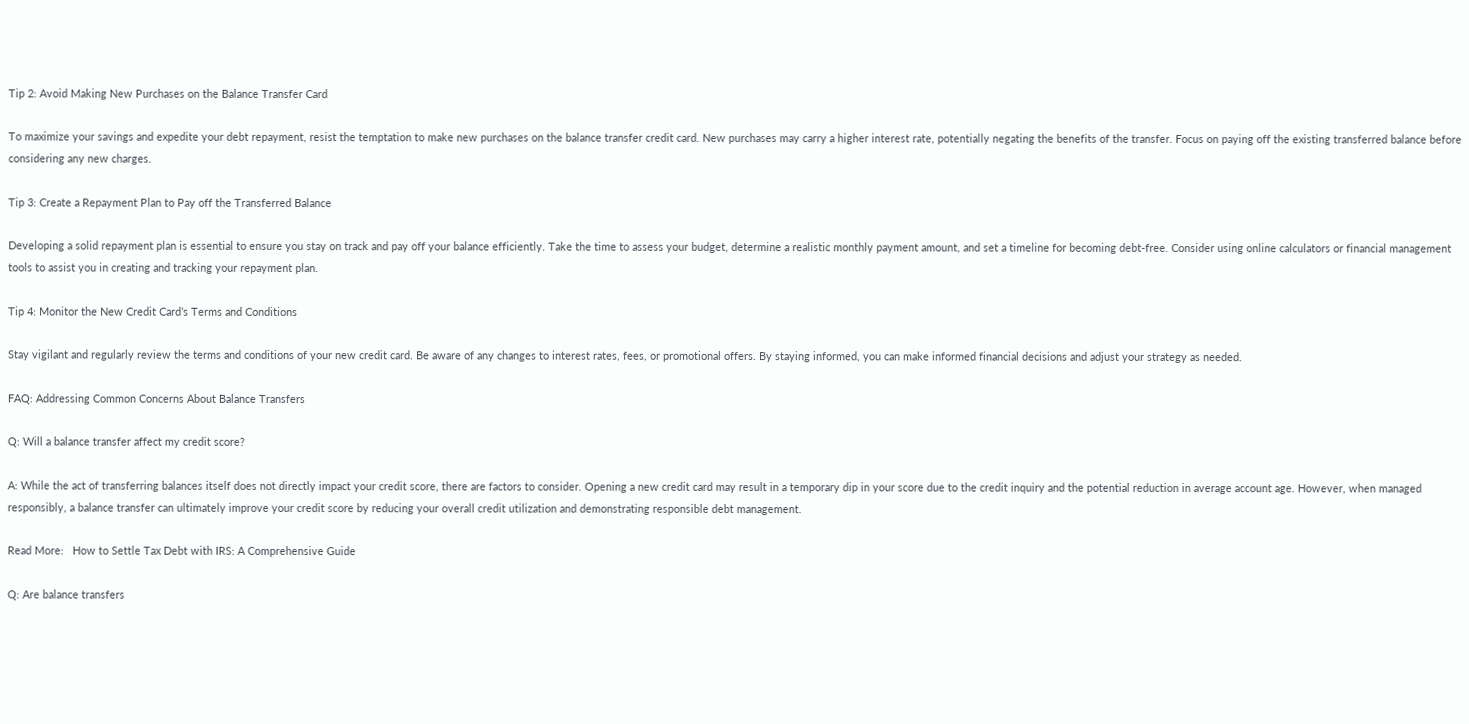Tip 2: Avoid Making New Purchases on the Balance Transfer Card

To maximize your savings and expedite your debt repayment, resist the temptation to make new purchases on the balance transfer credit card. New purchases may carry a higher interest rate, potentially negating the benefits of the transfer. Focus on paying off the existing transferred balance before considering any new charges.

Tip 3: Create a Repayment Plan to Pay off the Transferred Balance

Developing a solid repayment plan is essential to ensure you stay on track and pay off your balance efficiently. Take the time to assess your budget, determine a realistic monthly payment amount, and set a timeline for becoming debt-free. Consider using online calculators or financial management tools to assist you in creating and tracking your repayment plan.

Tip 4: Monitor the New Credit Card’s Terms and Conditions

Stay vigilant and regularly review the terms and conditions of your new credit card. Be aware of any changes to interest rates, fees, or promotional offers. By staying informed, you can make informed financial decisions and adjust your strategy as needed.

FAQ: Addressing Common Concerns About Balance Transfers

Q: Will a balance transfer affect my credit score?

A: While the act of transferring balances itself does not directly impact your credit score, there are factors to consider. Opening a new credit card may result in a temporary dip in your score due to the credit inquiry and the potential reduction in average account age. However, when managed responsibly, a balance transfer can ultimately improve your credit score by reducing your overall credit utilization and demonstrating responsible debt management.

Read More:   How to Settle Tax Debt with IRS: A Comprehensive Guide

Q: Are balance transfers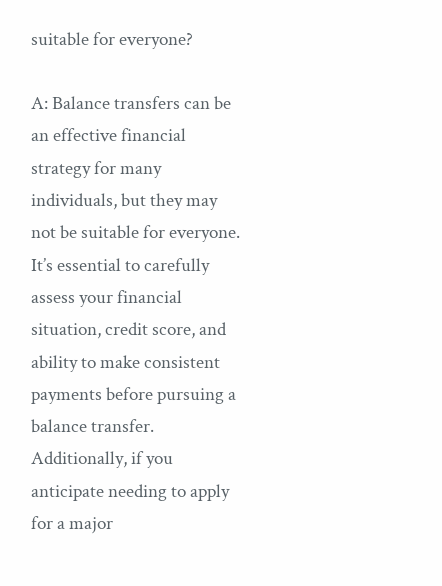suitable for everyone?

A: Balance transfers can be an effective financial strategy for many individuals, but they may not be suitable for everyone. It’s essential to carefully assess your financial situation, credit score, and ability to make consistent payments before pursuing a balance transfer. Additionally, if you anticipate needing to apply for a major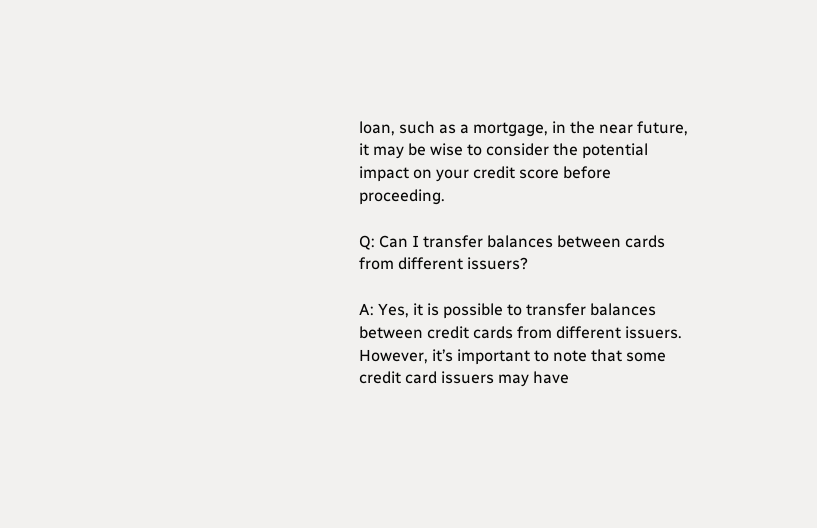loan, such as a mortgage, in the near future, it may be wise to consider the potential impact on your credit score before proceeding.

Q: Can I transfer balances between cards from different issuers?

A: Yes, it is possible to transfer balances between credit cards from different issuers. However, it’s important to note that some credit card issuers may have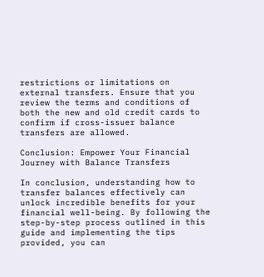restrictions or limitations on external transfers. Ensure that you review the terms and conditions of both the new and old credit cards to confirm if cross-issuer balance transfers are allowed.

Conclusion: Empower Your Financial Journey with Balance Transfers

In conclusion, understanding how to transfer balances effectively can unlock incredible benefits for your financial well-being. By following the step-by-step process outlined in this guide and implementing the tips provided, you can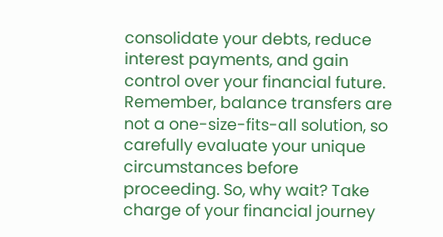consolidate your debts, reduce interest payments, and gain control over your financial future. Remember, balance transfers are not a one-size-fits-all solution, so carefully evaluate your unique circumstances before proceeding. So, why wait? Take charge of your financial journey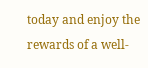today and enjoy the rewards of a well-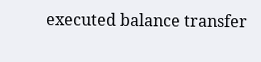executed balance transfer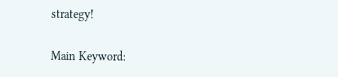strategy!

Main Keyword: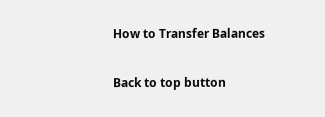How to Transfer Balances

Back to top button